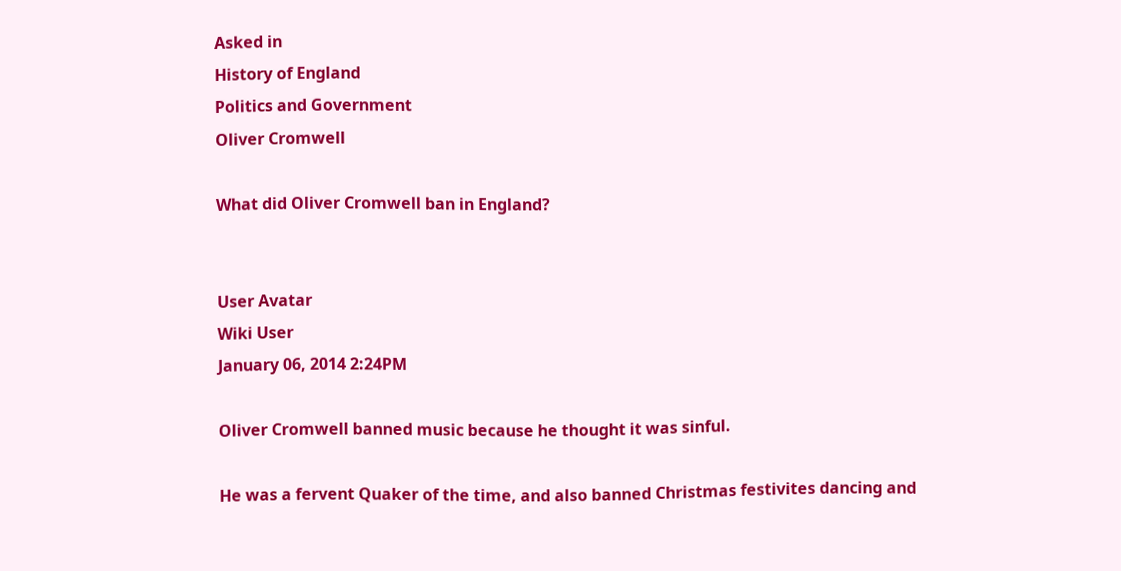Asked in
History of England
Politics and Government
Oliver Cromwell

What did Oliver Cromwell ban in England?


User Avatar
Wiki User
January 06, 2014 2:24PM

Oliver Cromwell banned music because he thought it was sinful.

He was a fervent Quaker of the time, and also banned Christmas festivites dancing and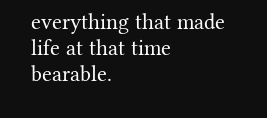everything that made life at that time bearable.